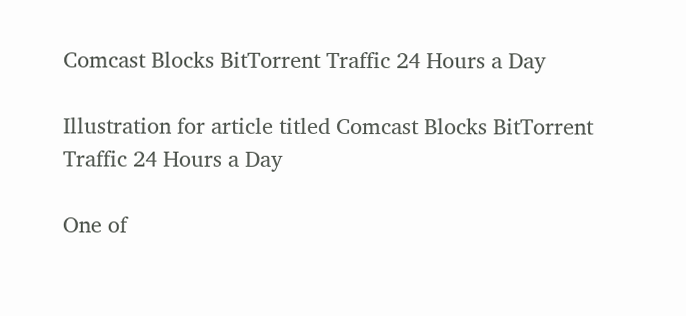Comcast Blocks BitTorrent Traffic 24 Hours a Day

Illustration for article titled Comcast Blocks BitTorrent Traffic 24 Hours a Day

One of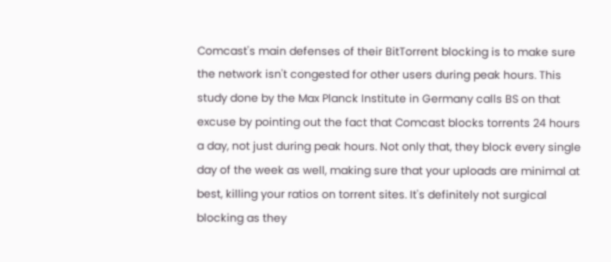Comcast's main defenses of their BitTorrent blocking is to make sure the network isn't congested for other users during peak hours. This study done by the Max Planck Institute in Germany calls BS on that excuse by pointing out the fact that Comcast blocks torrents 24 hours a day, not just during peak hours. Not only that, they block every single day of the week as well, making sure that your uploads are minimal at best, killing your ratios on torrent sites. It's definitely not surgical blocking as they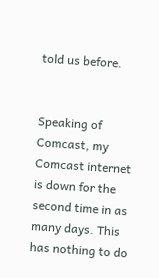told us before.


Speaking of Comcast, my Comcast internet is down for the second time in as many days. This has nothing to do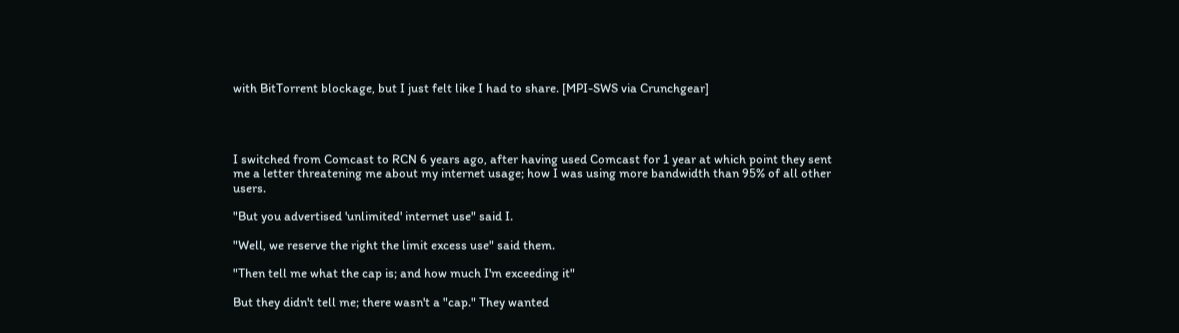with BitTorrent blockage, but I just felt like I had to share. [MPI-SWS via Crunchgear]




I switched from Comcast to RCN 6 years ago, after having used Comcast for 1 year at which point they sent me a letter threatening me about my internet usage; how I was using more bandwidth than 95% of all other users.

"But you advertised 'unlimited' internet use" said I.

"Well, we reserve the right the limit excess use" said them.

"Then tell me what the cap is; and how much I'm exceeding it"

But they didn't tell me; there wasn't a "cap." They wanted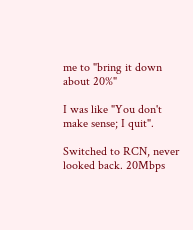me to "bring it down about 20%"

I was like "You don't make sense; I quit".

Switched to RCN, never looked back. 20Mbps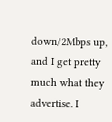down/2Mbps up, and I get pretty much what they advertise. I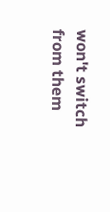won't switch from them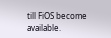till FiOS become available.